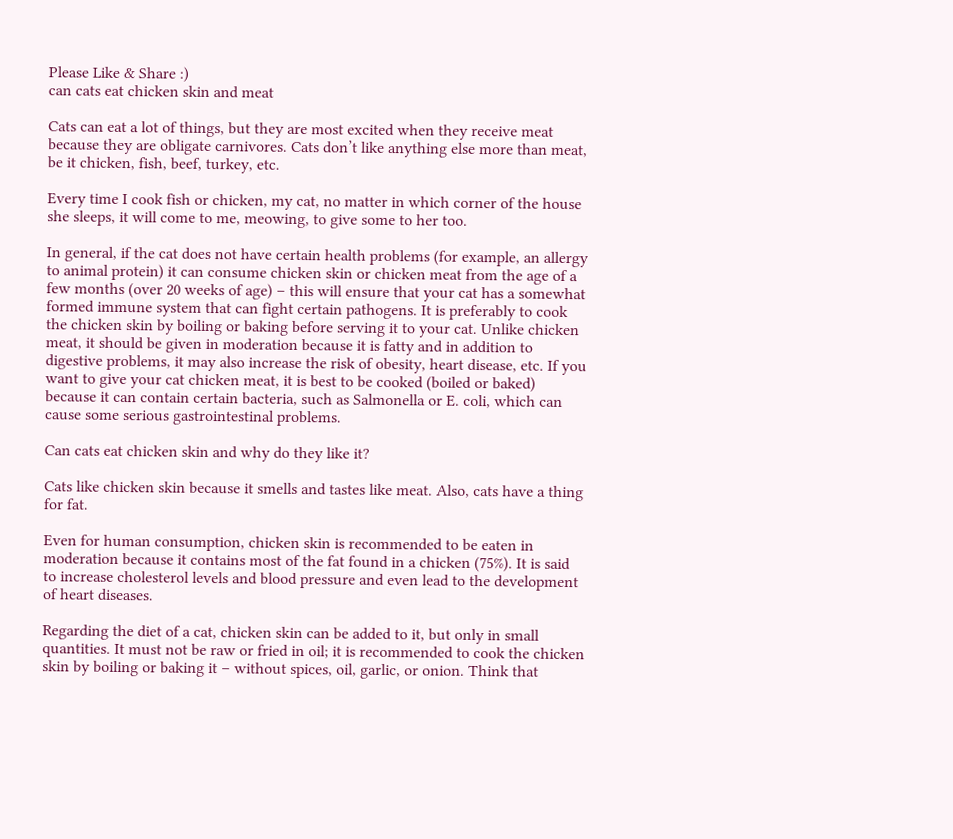Please Like & Share :)
can cats eat chicken skin and meat

Cats can eat a lot of things, but they are most excited when they receive meat because they are obligate carnivores. Cats don’t like anything else more than meat, be it chicken, fish, beef, turkey, etc.

Every time I cook fish or chicken, my cat, no matter in which corner of the house she sleeps, it will come to me, meowing, to give some to her too.

In general, if the cat does not have certain health problems (for example, an allergy to animal protein) it can consume chicken skin or chicken meat from the age of a few months (over 20 weeks of age) – this will ensure that your cat has a somewhat formed immune system that can fight certain pathogens. It is preferably to cook the chicken skin by boiling or baking before serving it to your cat. Unlike chicken meat, it should be given in moderation because it is fatty and in addition to digestive problems, it may also increase the risk of obesity, heart disease, etc. If you want to give your cat chicken meat, it is best to be cooked (boiled or baked) because it can contain certain bacteria, such as Salmonella or E. coli, which can cause some serious gastrointestinal problems.

Can cats eat chicken skin and why do they like it?

Cats like chicken skin because it smells and tastes like meat. Also, cats have a thing for fat.

Even for human consumption, chicken skin is recommended to be eaten in moderation because it contains most of the fat found in a chicken (75%). It is said to increase cholesterol levels and blood pressure and even lead to the development of heart diseases.

Regarding the diet of a cat, chicken skin can be added to it, but only in small quantities. It must not be raw or fried in oil; it is recommended to cook the chicken skin by boiling or baking it – without spices, oil, garlic, or onion. Think that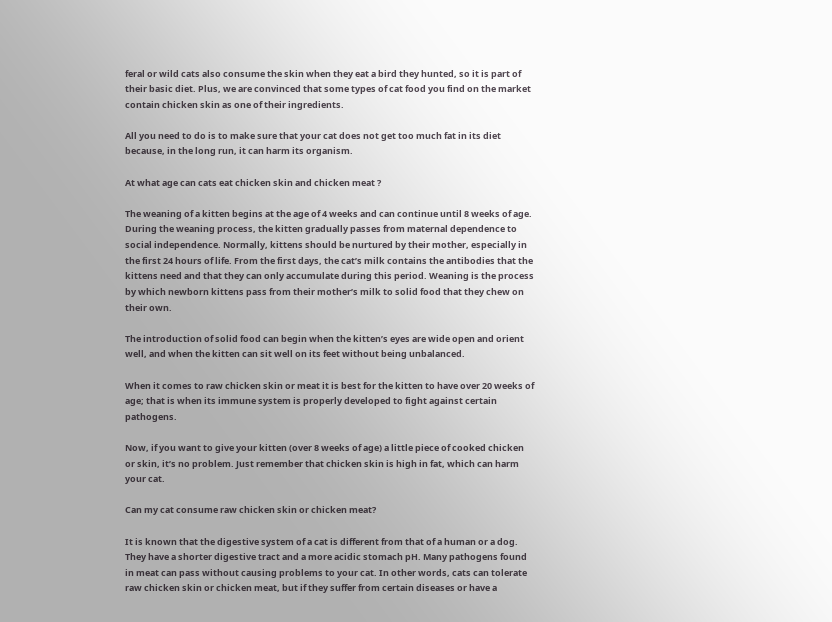feral or wild cats also consume the skin when they eat a bird they hunted, so it is part of their basic diet. Plus, we are convinced that some types of cat food you find on the market contain chicken skin as one of their ingredients.

All you need to do is to make sure that your cat does not get too much fat in its diet because, in the long run, it can harm its organism.

At what age can cats eat chicken skin and chicken meat ?

The weaning of a kitten begins at the age of 4 weeks and can continue until 8 weeks of age. During the weaning process, the kitten gradually passes from maternal dependence to social independence. Normally, kittens should be nurtured by their mother, especially in the first 24 hours of life. From the first days, the cat’s milk contains the antibodies that the kittens need and that they can only accumulate during this period. Weaning is the process by which newborn kittens pass from their mother’s milk to solid food that they chew on their own.

The introduction of solid food can begin when the kitten’s eyes are wide open and orient well, and when the kitten can sit well on its feet without being unbalanced.

When it comes to raw chicken skin or meat it is best for the kitten to have over 20 weeks of age; that is when its immune system is properly developed to fight against certain pathogens.

Now, if you want to give your kitten (over 8 weeks of age) a little piece of cooked chicken or skin, it’s no problem. Just remember that chicken skin is high in fat, which can harm your cat.

Can my cat consume raw chicken skin or chicken meat?

It is known that the digestive system of a cat is different from that of a human or a dog. They have a shorter digestive tract and a more acidic stomach pH. Many pathogens found in meat can pass without causing problems to your cat. In other words, cats can tolerate raw chicken skin or chicken meat, but if they suffer from certain diseases or have a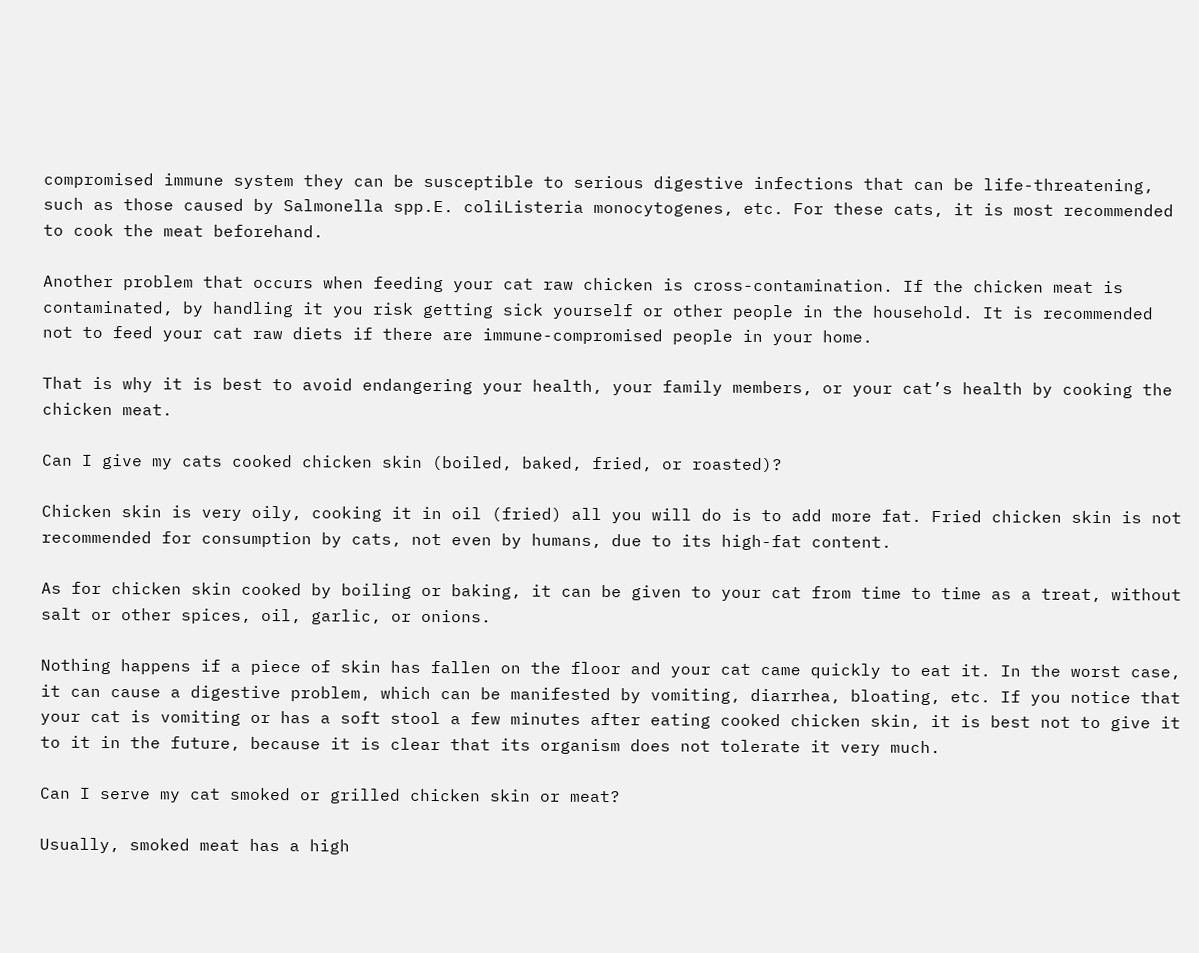compromised immune system they can be susceptible to serious digestive infections that can be life-threatening, such as those caused by Salmonella spp.E. coliListeria monocytogenes, etc. For these cats, it is most recommended to cook the meat beforehand.

Another problem that occurs when feeding your cat raw chicken is cross-contamination. If the chicken meat is contaminated, by handling it you risk getting sick yourself or other people in the household. It is recommended not to feed your cat raw diets if there are immune-compromised people in your home.

That is why it is best to avoid endangering your health, your family members, or your cat’s health by cooking the chicken meat.

Can I give my cats cooked chicken skin (boiled, baked, fried, or roasted)?

Chicken skin is very oily, cooking it in oil (fried) all you will do is to add more fat. Fried chicken skin is not recommended for consumption by cats, not even by humans, due to its high-fat content.

As for chicken skin cooked by boiling or baking, it can be given to your cat from time to time as a treat, without salt or other spices, oil, garlic, or onions.

Nothing happens if a piece of skin has fallen on the floor and your cat came quickly to eat it. In the worst case, it can cause a digestive problem, which can be manifested by vomiting, diarrhea, bloating, etc. If you notice that your cat is vomiting or has a soft stool a few minutes after eating cooked chicken skin, it is best not to give it to it in the future, because it is clear that its organism does not tolerate it very much.

Can I serve my cat smoked or grilled chicken skin or meat?

Usually, smoked meat has a high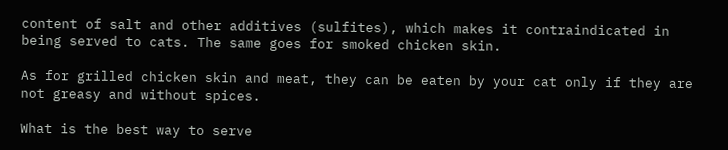content of salt and other additives (sulfites), which makes it contraindicated in being served to cats. The same goes for smoked chicken skin.

As for grilled chicken skin and meat, they can be eaten by your cat only if they are not greasy and without spices.

What is the best way to serve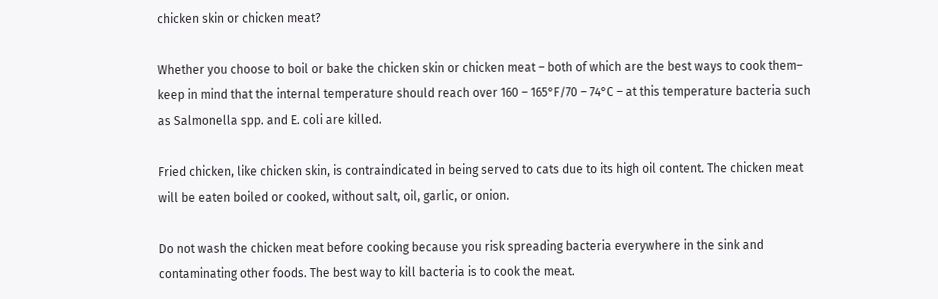chicken skin or chicken meat?

Whether you choose to boil or bake the chicken skin or chicken meat – both of which are the best ways to cook them– keep in mind that the internal temperature should reach over 160 – 165°F/70 – 74°C – at this temperature bacteria such as Salmonella spp. and E. coli are killed.

Fried chicken, like chicken skin, is contraindicated in being served to cats due to its high oil content. The chicken meat will be eaten boiled or cooked, without salt, oil, garlic, or onion.

Do not wash the chicken meat before cooking because you risk spreading bacteria everywhere in the sink and contaminating other foods. The best way to kill bacteria is to cook the meat.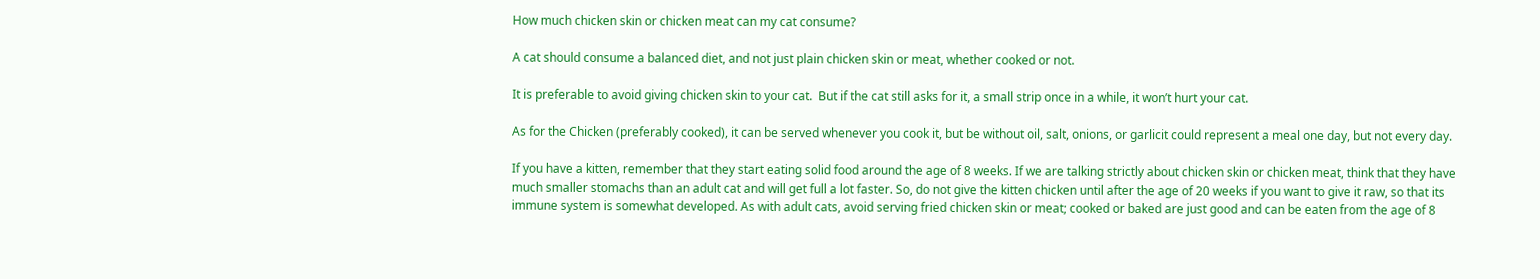How much chicken skin or chicken meat can my cat consume?

A cat should consume a balanced diet, and not just plain chicken skin or meat, whether cooked or not.

It is preferable to avoid giving chicken skin to your cat.  But if the cat still asks for it, a small strip once in a while, it won’t hurt your cat.

As for the Chicken (preferably cooked), it can be served whenever you cook it, but be without oil, salt, onions, or garlicit could represent a meal one day, but not every day.

If you have a kitten, remember that they start eating solid food around the age of 8 weeks. If we are talking strictly about chicken skin or chicken meat, think that they have much smaller stomachs than an adult cat and will get full a lot faster. So, do not give the kitten chicken until after the age of 20 weeks if you want to give it raw, so that its immune system is somewhat developed. As with adult cats, avoid serving fried chicken skin or meat; cooked or baked are just good and can be eaten from the age of 8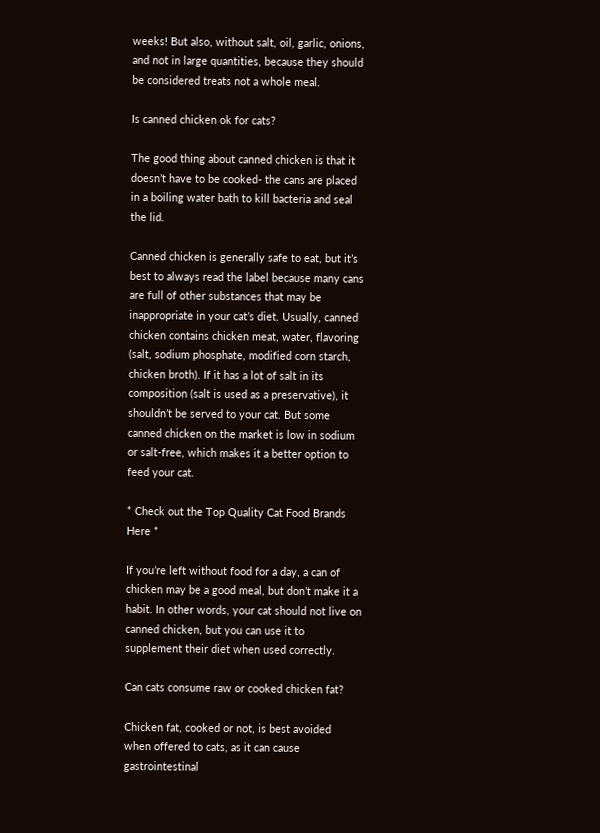weeks! But also, without salt, oil, garlic, onions, and not in large quantities, because they should be considered treats not a whole meal.

Is canned chicken ok for cats?

The good thing about canned chicken is that it doesn’t have to be cooked- the cans are placed in a boiling water bath to kill bacteria and seal the lid.

Canned chicken is generally safe to eat, but it’s best to always read the label because many cans are full of other substances that may be inappropriate in your cat’s diet. Usually, canned chicken contains chicken meat, water, flavoring (salt, sodium phosphate, modified corn starch, chicken broth). If it has a lot of salt in its composition (salt is used as a preservative), it shouldn’t be served to your cat. But some canned chicken on the market is low in sodium or salt-free, which makes it a better option to feed your cat.

* Check out the Top Quality Cat Food Brands Here *

If you’re left without food for a day, a can of chicken may be a good meal, but don’t make it a habit. In other words, your cat should not live on canned chicken, but you can use it to supplement their diet when used correctly.

Can cats consume raw or cooked chicken fat?

Chicken fat, cooked or not, is best avoided when offered to cats, as it can cause gastrointestinal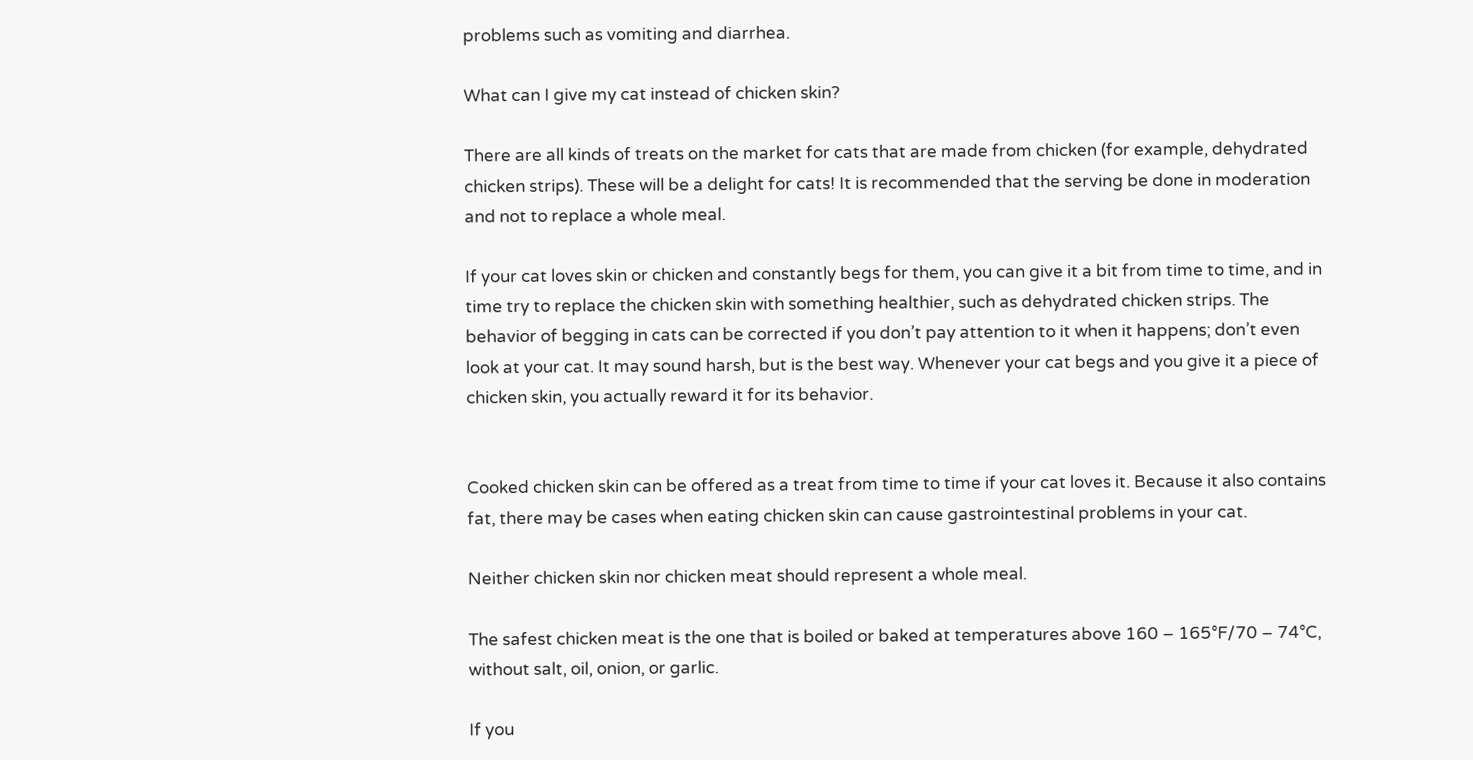problems such as vomiting and diarrhea.

What can I give my cat instead of chicken skin?

There are all kinds of treats on the market for cats that are made from chicken (for example, dehydrated chicken strips). These will be a delight for cats! It is recommended that the serving be done in moderation and not to replace a whole meal.

If your cat loves skin or chicken and constantly begs for them, you can give it a bit from time to time, and in time try to replace the chicken skin with something healthier, such as dehydrated chicken strips. The behavior of begging in cats can be corrected if you don’t pay attention to it when it happens; don’t even look at your cat. It may sound harsh, but is the best way. Whenever your cat begs and you give it a piece of chicken skin, you actually reward it for its behavior.


Cooked chicken skin can be offered as a treat from time to time if your cat loves it. Because it also contains fat, there may be cases when eating chicken skin can cause gastrointestinal problems in your cat.

Neither chicken skin nor chicken meat should represent a whole meal.

The safest chicken meat is the one that is boiled or baked at temperatures above 160 – 165°F/70 – 74°C, without salt, oil, onion, or garlic.

If you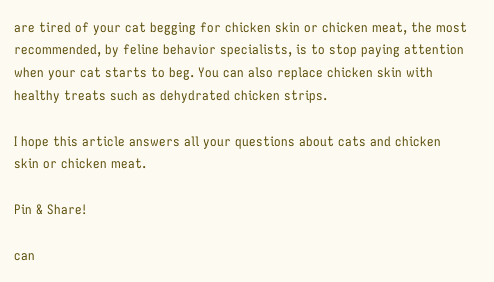are tired of your cat begging for chicken skin or chicken meat, the most recommended, by feline behavior specialists, is to stop paying attention when your cat starts to beg. You can also replace chicken skin with healthy treats such as dehydrated chicken strips.

I hope this article answers all your questions about cats and chicken skin or chicken meat.

Pin & Share!

can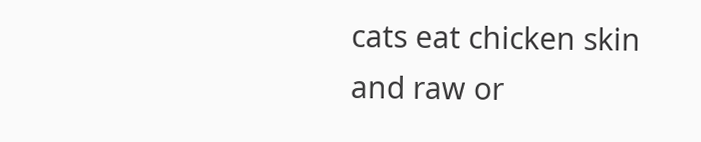cats eat chicken skin and raw or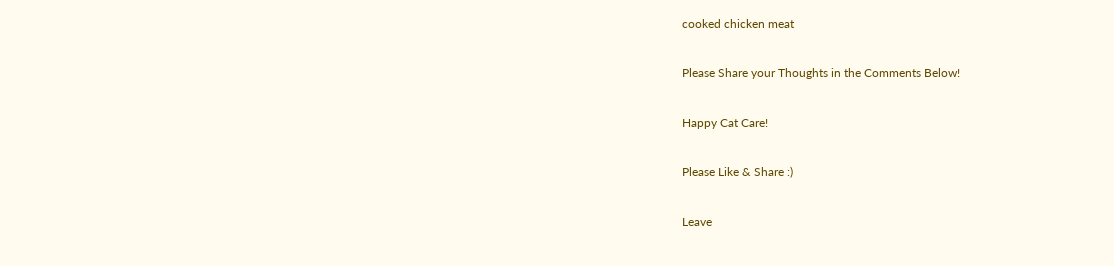cooked chicken meat

Please Share your Thoughts in the Comments Below!

Happy Cat Care!

Please Like & Share :)

Leave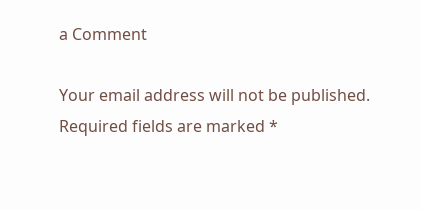a Comment

Your email address will not be published. Required fields are marked *